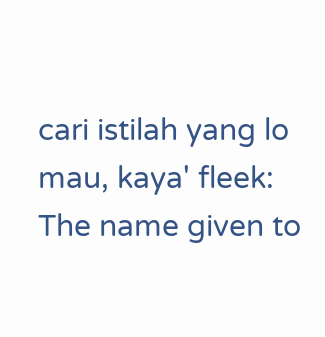cari istilah yang lo mau, kaya' fleek:
The name given to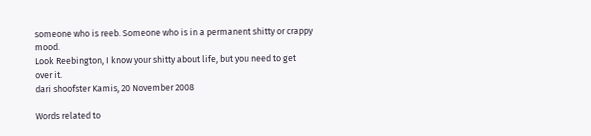someone who is reeb. Someone who is in a permanent shitty or crappy mood.
Look Reebington, I know your shitty about life, but you need to get over it.
dari shoofster Kamis, 20 November 2008

Words related to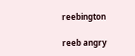reebington

reeb angry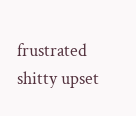frustrated shitty upset